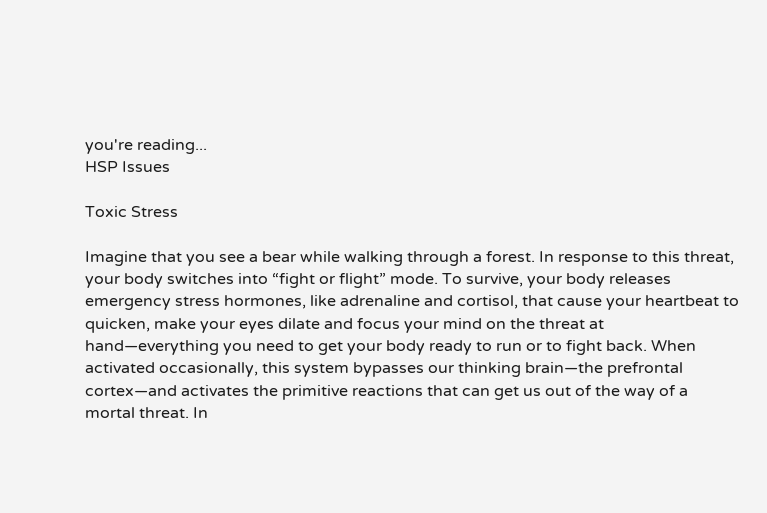you're reading...
HSP Issues

Toxic Stress

Imagine that you see a bear while walking through a forest. In response to this threat, your body switches into “fight or flight” mode. To survive, your body releases emergency stress hormones, like adrenaline and cortisol, that cause your heartbeat to quicken, make your eyes dilate and focus your mind on the threat at hand—everything you need to get your body ready to run or to fight back. When activated occasionally, this system bypasses our thinking brain—the prefrontal cortex—and activates the primitive reactions that can get us out of the way of a mortal threat. In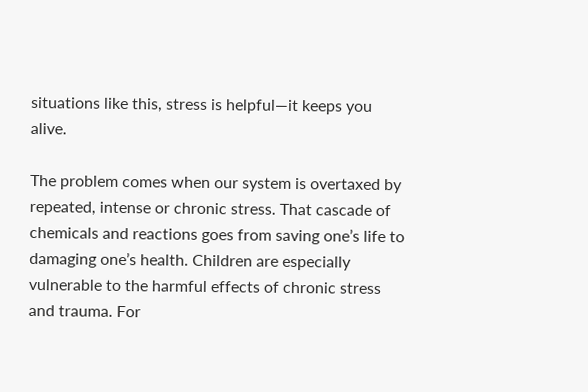situations like this, stress is helpful—it keeps you alive.

The problem comes when our system is overtaxed by repeated, intense or chronic stress. That cascade of chemicals and reactions goes from saving one’s life to damaging one’s health. Children are especially vulnerable to the harmful effects of chronic stress and trauma. For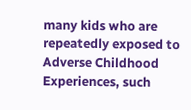many kids who are repeatedly exposed to Adverse Childhood Experiences, such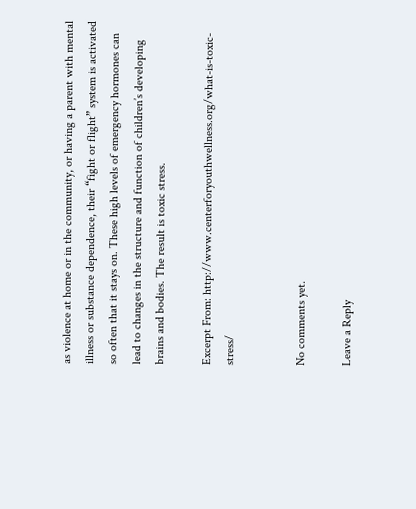as violence at home or in the community, or having a parent with mental illness or substance dependence, their “fight or flight” system is activated so often that it stays on. These high levels of emergency hormones can lead to changes in the structure and function of children’s developing brains and bodies. The result is toxic stress.

Excerpt From: http://www.centerforyouthwellness.org/what-is-toxic-stress/


No comments yet.

Leave a Reply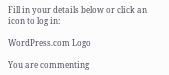Fill in your details below or click an icon to log in:

WordPress.com Logo

You are commenting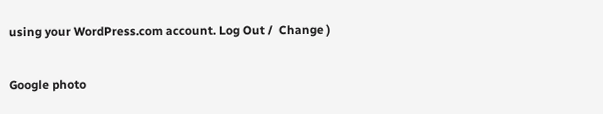using your WordPress.com account. Log Out /  Change )

Google photo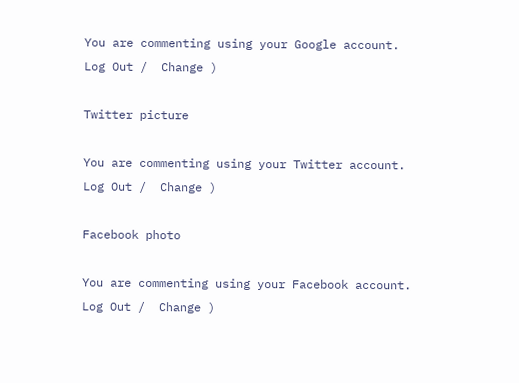You are commenting using your Google account. Log Out /  Change )

Twitter picture

You are commenting using your Twitter account. Log Out /  Change )

Facebook photo

You are commenting using your Facebook account. Log Out /  Change )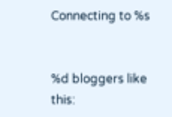Connecting to %s


%d bloggers like this: